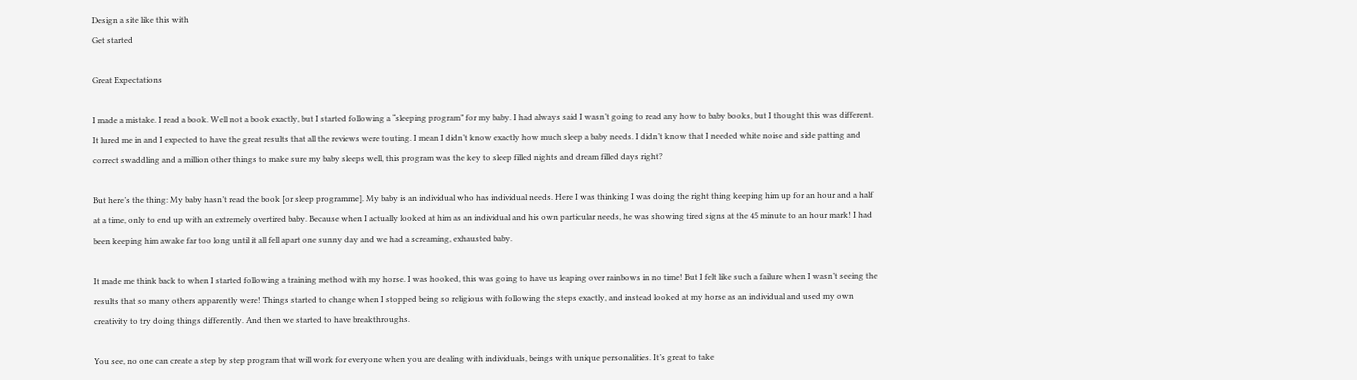Design a site like this with
Get started

Great Expectations

I made a mistake. I read a book. Well not a book exactly, but I started following a “sleeping program” for my baby. I had always said I wasn’t going to read any how to baby books, but I thought this was different. It lured me in and I expected to have the great results that all the reviews were touting. I mean I didn’t know exactly how much sleep a baby needs. I didn’t know that I needed white noise and side patting and correct swaddling and a million other things to make sure my baby sleeps well, this program was the key to sleep filled nights and dream filled days right?

But here’s the thing: My baby hasn’t read the book [or sleep programme]. My baby is an individual who has individual needs. Here I was thinking I was doing the right thing keeping him up for an hour and a half at a time, only to end up with an extremely overtired baby. Because when I actually looked at him as an individual and his own particular needs, he was showing tired signs at the 45 minute to an hour mark! I had been keeping him awake far too long until it all fell apart one sunny day and we had a screaming, exhausted baby.

It made me think back to when I started following a training method with my horse. I was hooked, this was going to have us leaping over rainbows in no time! But I felt like such a failure when I wasn’t seeing the results that so many others apparently were! Things started to change when I stopped being so religious with following the steps exactly, and instead looked at my horse as an individual and used my own creativity to try doing things differently. And then we started to have breakthroughs.

You see, no one can create a step by step program that will work for everyone when you are dealing with individuals, beings with unique personalities. It’s great to take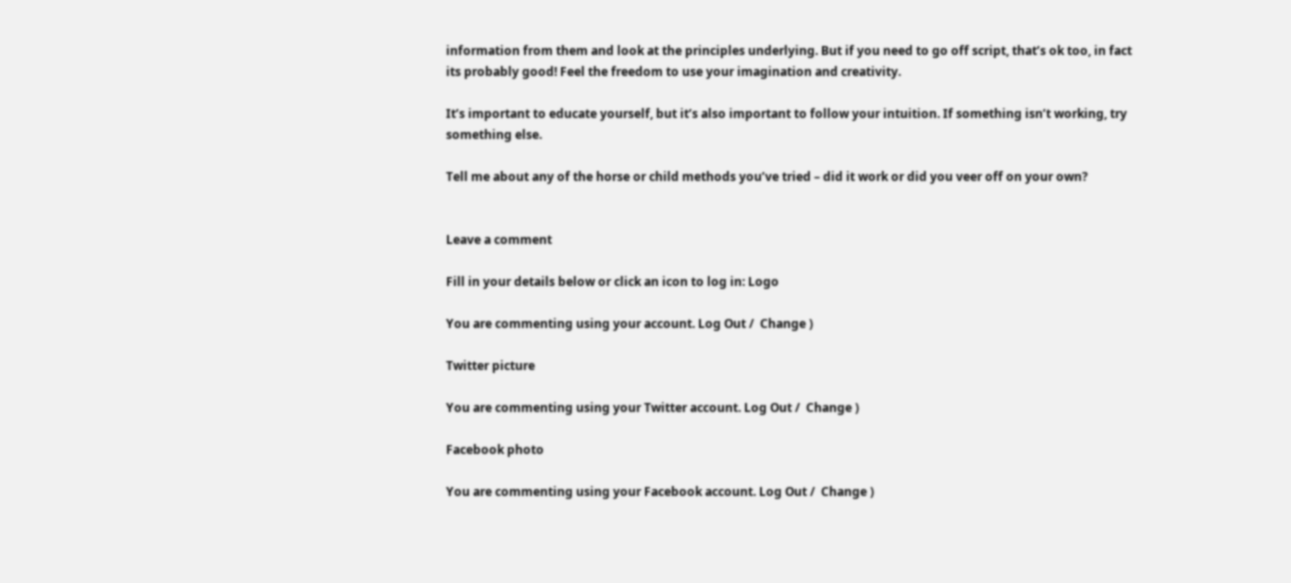information from them and look at the principles underlying. But if you need to go off script, that’s ok too, in fact its probably good! Feel the freedom to use your imagination and creativity.

It’s important to educate yourself, but it’s also important to follow your intuition. If something isn’t working, try something else.

Tell me about any of the horse or child methods you’ve tried – did it work or did you veer off on your own?


Leave a comment

Fill in your details below or click an icon to log in: Logo

You are commenting using your account. Log Out /  Change )

Twitter picture

You are commenting using your Twitter account. Log Out /  Change )

Facebook photo

You are commenting using your Facebook account. Log Out /  Change )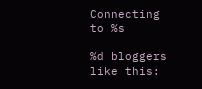Connecting to %s

%d bloggers like this: